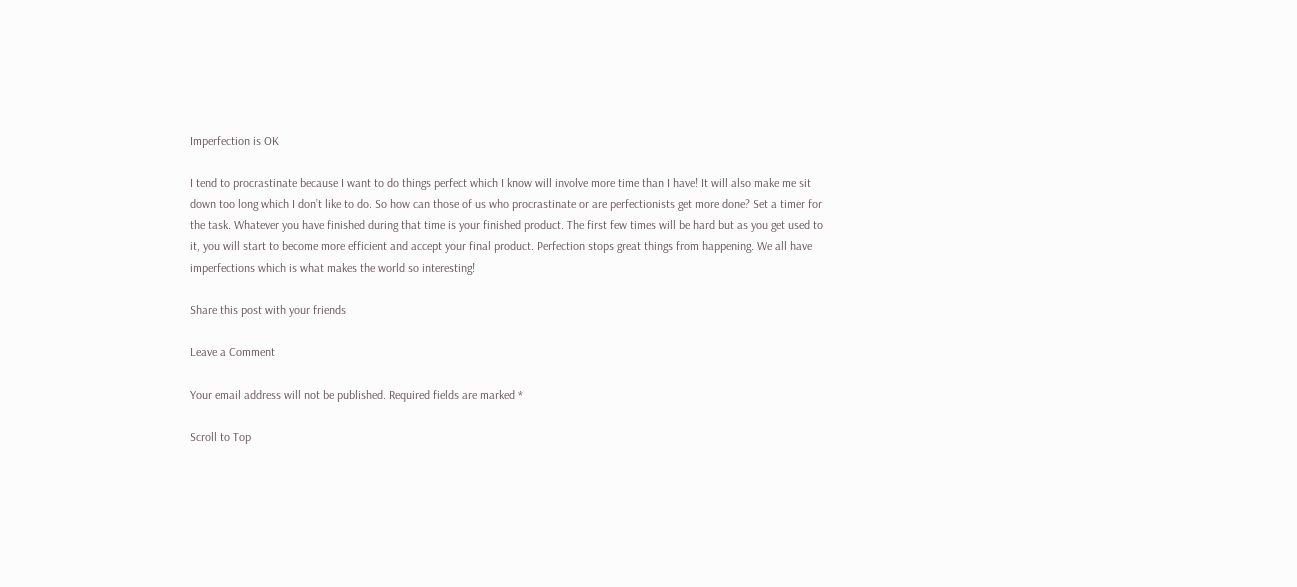Imperfection is OK

I tend to procrastinate because I want to do things perfect which I know will involve more time than I have! It will also make me sit down too long which I don’t like to do. So how can those of us who procrastinate or are perfectionists get more done? Set a timer for the task. Whatever you have finished during that time is your finished product. The first few times will be hard but as you get used to it, you will start to become more efficient and accept your final product. Perfection stops great things from happening. We all have imperfections which is what makes the world so interesting!

Share this post with your friends

Leave a Comment

Your email address will not be published. Required fields are marked *

Scroll to Top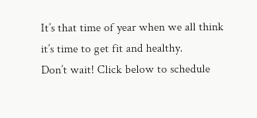It’s that time of year when we all think it’s time to get fit and healthy.
Don’t wait! Click below to schedule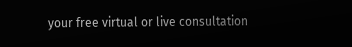your free virtual or live consultation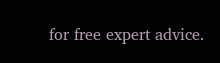for free expert advice.